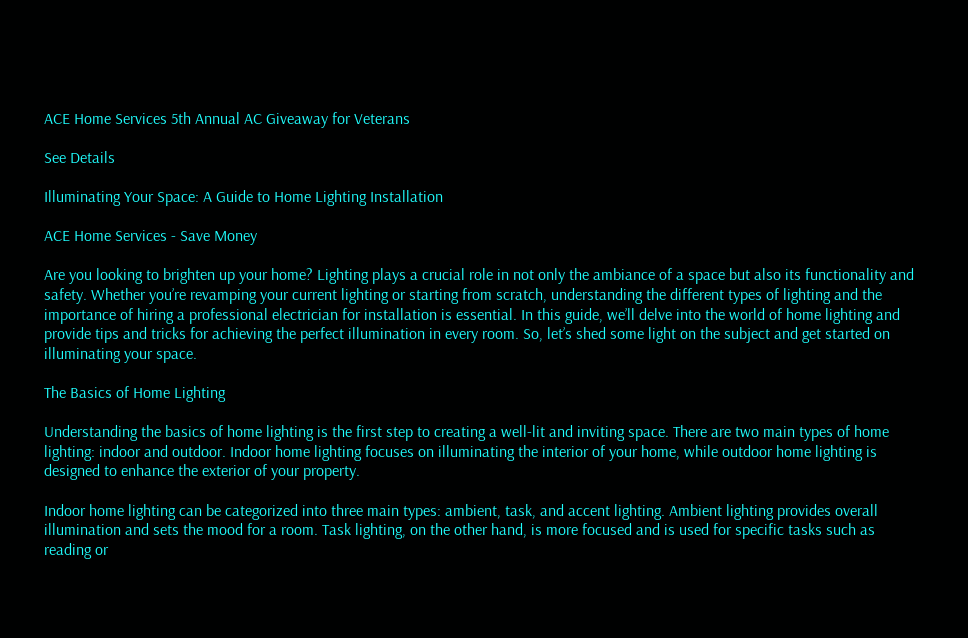ACE Home Services 5th Annual AC Giveaway for Veterans

See Details

Illuminating Your Space: A Guide to Home Lighting Installation

ACE Home Services - Save Money

Are you looking to brighten up your home? Lighting plays a crucial role in not only the ambiance of a space but also its functionality and safety. Whether you’re revamping your current lighting or starting from scratch, understanding the different types of lighting and the importance of hiring a professional electrician for installation is essential. In this guide, we’ll delve into the world of home lighting and provide tips and tricks for achieving the perfect illumination in every room. So, let’s shed some light on the subject and get started on illuminating your space.

The Basics of Home Lighting

Understanding the basics of home lighting is the first step to creating a well-lit and inviting space. There are two main types of home lighting: indoor and outdoor. Indoor home lighting focuses on illuminating the interior of your home, while outdoor home lighting is designed to enhance the exterior of your property.

Indoor home lighting can be categorized into three main types: ambient, task, and accent lighting. Ambient lighting provides overall illumination and sets the mood for a room. Task lighting, on the other hand, is more focused and is used for specific tasks such as reading or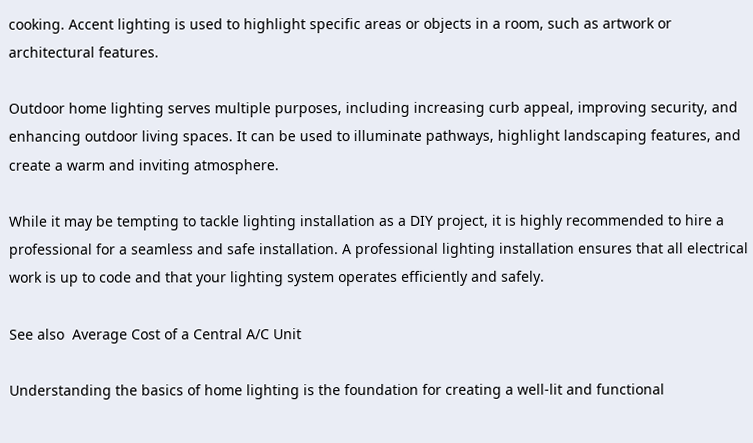cooking. Accent lighting is used to highlight specific areas or objects in a room, such as artwork or architectural features.

Outdoor home lighting serves multiple purposes, including increasing curb appeal, improving security, and enhancing outdoor living spaces. It can be used to illuminate pathways, highlight landscaping features, and create a warm and inviting atmosphere.

While it may be tempting to tackle lighting installation as a DIY project, it is highly recommended to hire a professional for a seamless and safe installation. A professional lighting installation ensures that all electrical work is up to code and that your lighting system operates efficiently and safely.

See also  Average Cost of a Central A/C Unit

Understanding the basics of home lighting is the foundation for creating a well-lit and functional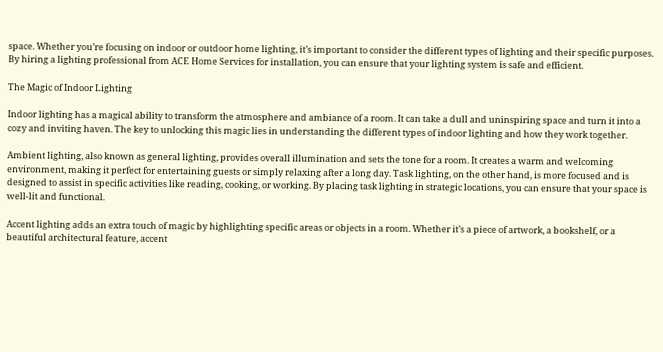space. Whether you’re focusing on indoor or outdoor home lighting, it’s important to consider the different types of lighting and their specific purposes. By hiring a lighting professional from ACE Home Services for installation, you can ensure that your lighting system is safe and efficient.

The Magic of Indoor Lighting

Indoor lighting has a magical ability to transform the atmosphere and ambiance of a room. It can take a dull and uninspiring space and turn it into a cozy and inviting haven. The key to unlocking this magic lies in understanding the different types of indoor lighting and how they work together.

Ambient lighting, also known as general lighting, provides overall illumination and sets the tone for a room. It creates a warm and welcoming environment, making it perfect for entertaining guests or simply relaxing after a long day. Task lighting, on the other hand, is more focused and is designed to assist in specific activities like reading, cooking, or working. By placing task lighting in strategic locations, you can ensure that your space is well-lit and functional.

Accent lighting adds an extra touch of magic by highlighting specific areas or objects in a room. Whether it’s a piece of artwork, a bookshelf, or a beautiful architectural feature, accent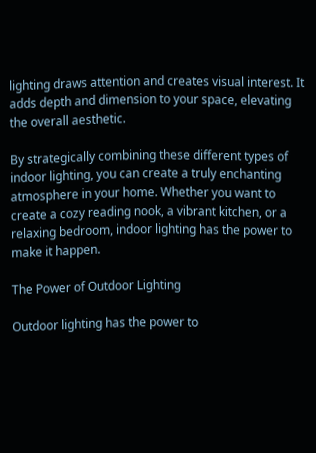lighting draws attention and creates visual interest. It adds depth and dimension to your space, elevating the overall aesthetic.

By strategically combining these different types of indoor lighting, you can create a truly enchanting atmosphere in your home. Whether you want to create a cozy reading nook, a vibrant kitchen, or a relaxing bedroom, indoor lighting has the power to make it happen.

The Power of Outdoor Lighting

Outdoor lighting has the power to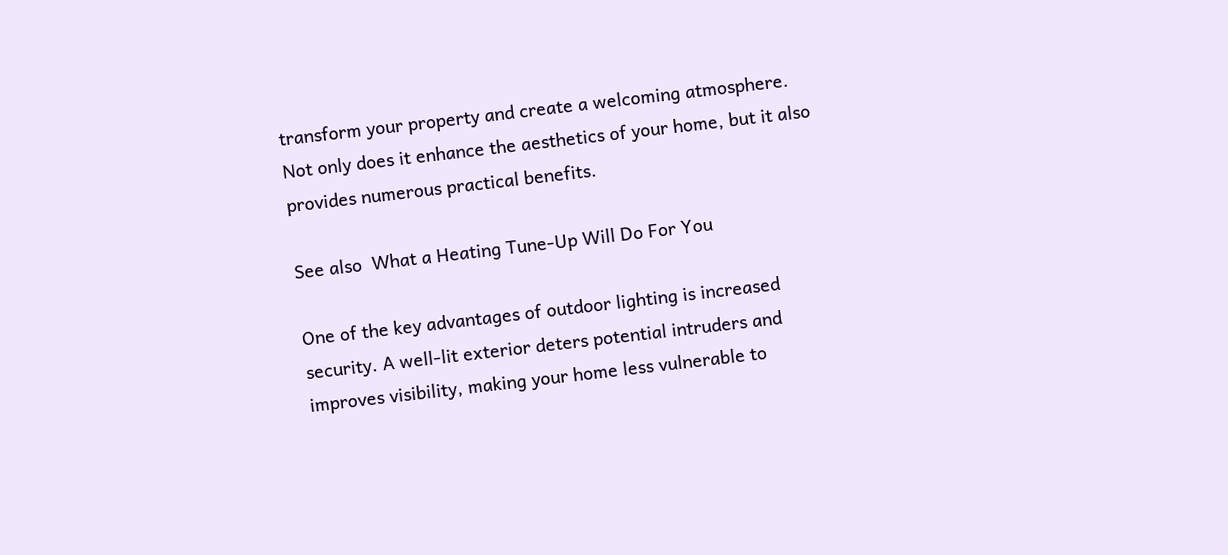transform your property and create a welcoming atmosphere. Not only does it enhance the aesthetics of your home, but it also provides numerous practical benefits.

See also  What a Heating Tune-Up Will Do For You

One of the key advantages of outdoor lighting is increased security. A well-lit exterior deters potential intruders and improves visibility, making your home less vulnerable to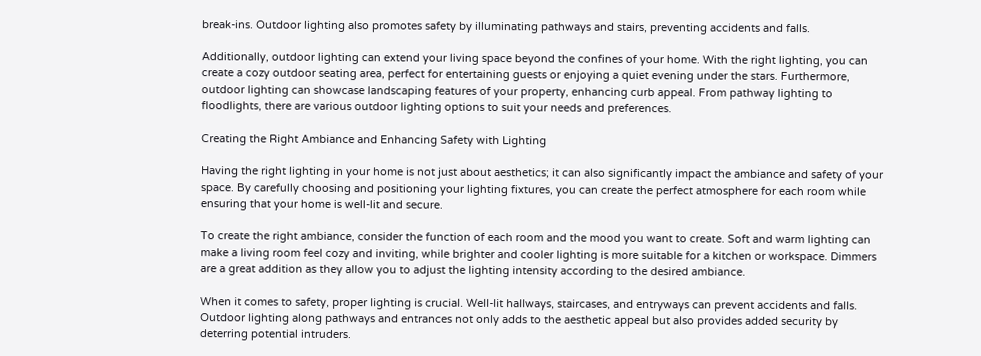break-ins. Outdoor lighting also promotes safety by illuminating pathways and stairs, preventing accidents and falls.

Additionally, outdoor lighting can extend your living space beyond the confines of your home. With the right lighting, you can create a cozy outdoor seating area, perfect for entertaining guests or enjoying a quiet evening under the stars. Furthermore, outdoor lighting can showcase landscaping features of your property, enhancing curb appeal. From pathway lighting to floodlights, there are various outdoor lighting options to suit your needs and preferences.

Creating the Right Ambiance and Enhancing Safety with Lighting

Having the right lighting in your home is not just about aesthetics; it can also significantly impact the ambiance and safety of your space. By carefully choosing and positioning your lighting fixtures, you can create the perfect atmosphere for each room while ensuring that your home is well-lit and secure.

To create the right ambiance, consider the function of each room and the mood you want to create. Soft and warm lighting can make a living room feel cozy and inviting, while brighter and cooler lighting is more suitable for a kitchen or workspace. Dimmers are a great addition as they allow you to adjust the lighting intensity according to the desired ambiance.

When it comes to safety, proper lighting is crucial. Well-lit hallways, staircases, and entryways can prevent accidents and falls. Outdoor lighting along pathways and entrances not only adds to the aesthetic appeal but also provides added security by deterring potential intruders.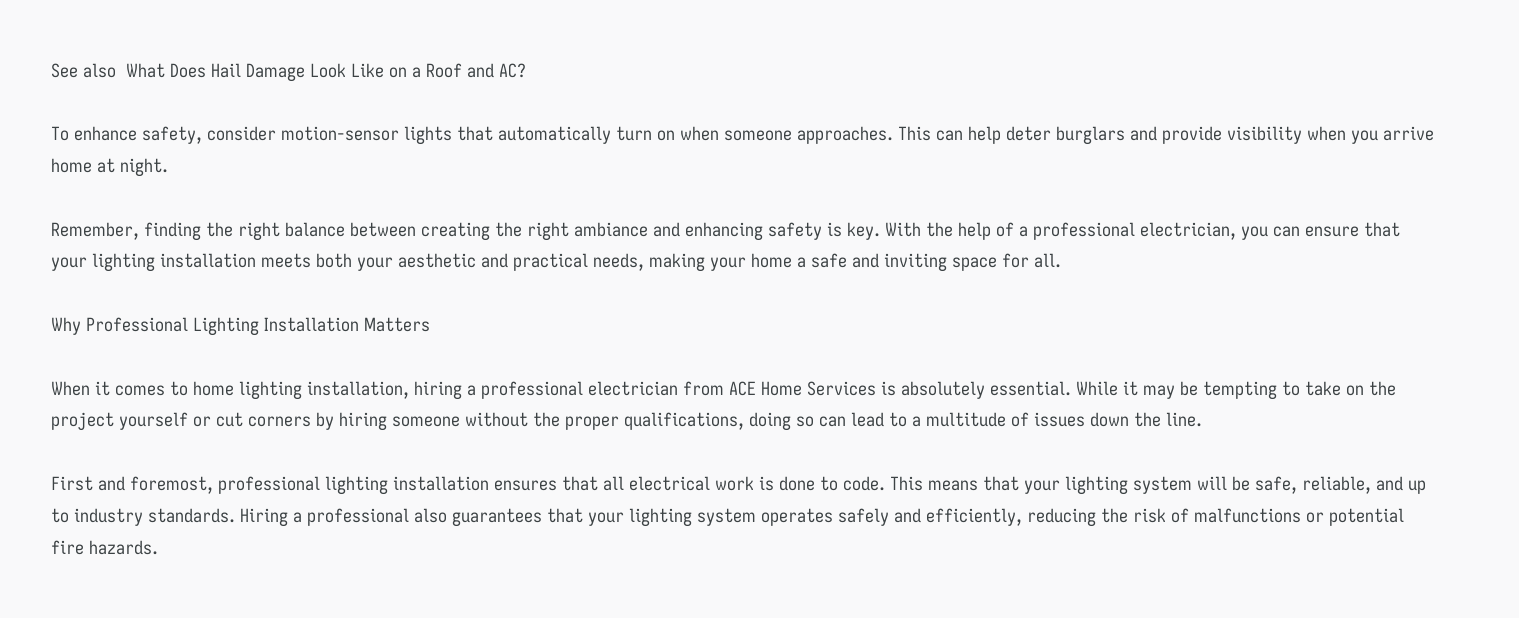See also  What Does Hail Damage Look Like on a Roof and AC?

To enhance safety, consider motion-sensor lights that automatically turn on when someone approaches. This can help deter burglars and provide visibility when you arrive home at night.

Remember, finding the right balance between creating the right ambiance and enhancing safety is key. With the help of a professional electrician, you can ensure that your lighting installation meets both your aesthetic and practical needs, making your home a safe and inviting space for all.

Why Professional Lighting Installation Matters

When it comes to home lighting installation, hiring a professional electrician from ACE Home Services is absolutely essential. While it may be tempting to take on the project yourself or cut corners by hiring someone without the proper qualifications, doing so can lead to a multitude of issues down the line.

First and foremost, professional lighting installation ensures that all electrical work is done to code. This means that your lighting system will be safe, reliable, and up to industry standards. Hiring a professional also guarantees that your lighting system operates safely and efficiently, reducing the risk of malfunctions or potential fire hazards.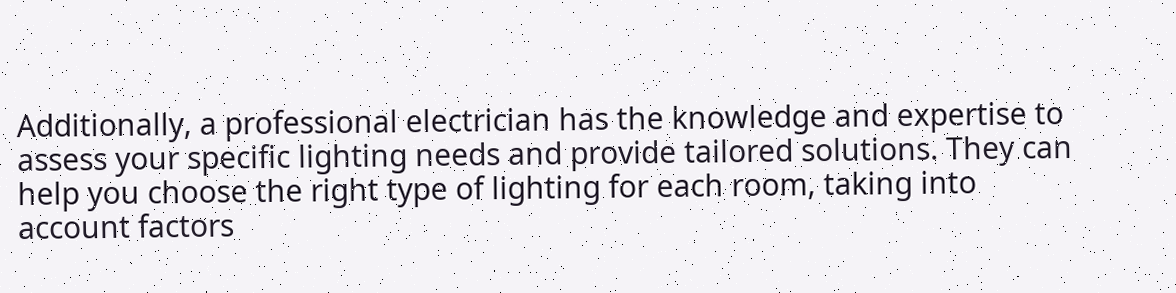Additionally, a professional electrician has the knowledge and expertise to assess your specific lighting needs and provide tailored solutions. They can help you choose the right type of lighting for each room, taking into account factors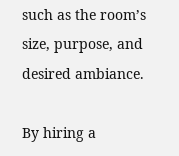such as the room’s size, purpose, and desired ambiance.

By hiring a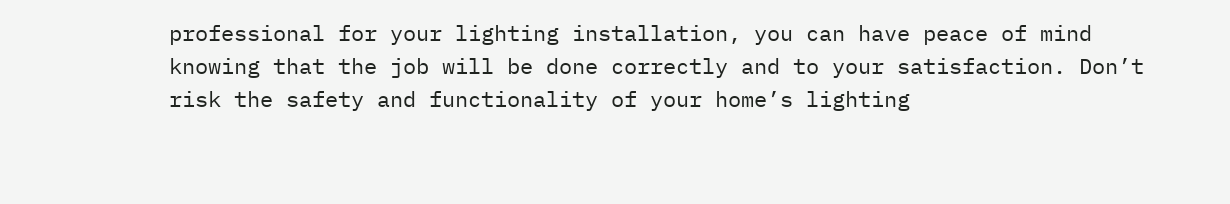professional for your lighting installation, you can have peace of mind knowing that the job will be done correctly and to your satisfaction. Don’t risk the safety and functionality of your home’s lighting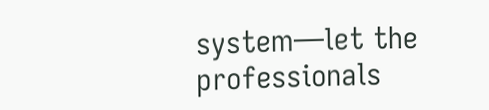system—let the professionals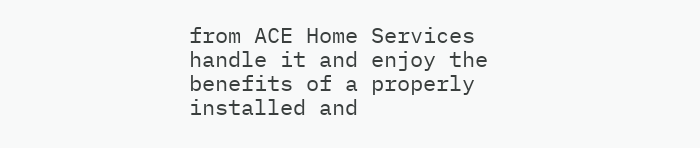from ACE Home Services handle it and enjoy the benefits of a properly installed and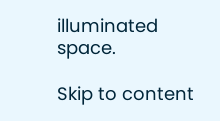illuminated space.

Skip to content